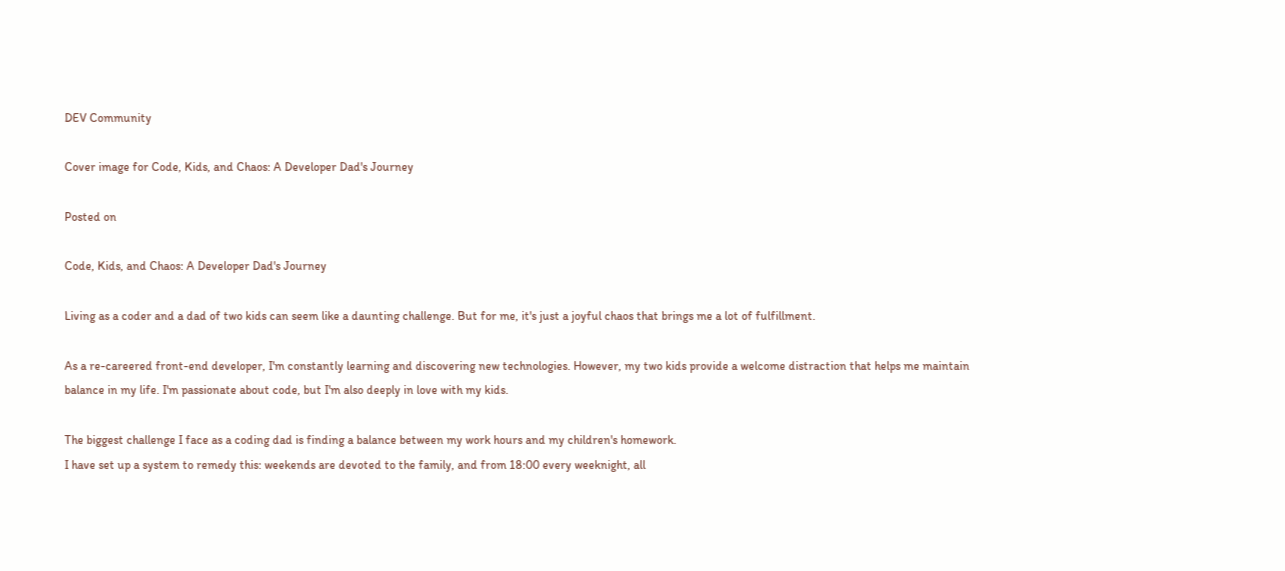DEV Community

Cover image for Code, Kids, and Chaos: A Developer Dad's Journey

Posted on

Code, Kids, and Chaos: A Developer Dad's Journey

Living as a coder and a dad of two kids can seem like a daunting challenge. But for me, it's just a joyful chaos that brings me a lot of fulfillment.

As a re-careered front-end developer, I'm constantly learning and discovering new technologies. However, my two kids provide a welcome distraction that helps me maintain balance in my life. I'm passionate about code, but I'm also deeply in love with my kids.

The biggest challenge I face as a coding dad is finding a balance between my work hours and my children's homework.
I have set up a system to remedy this: weekends are devoted to the family, and from 18:00 every weeknight, all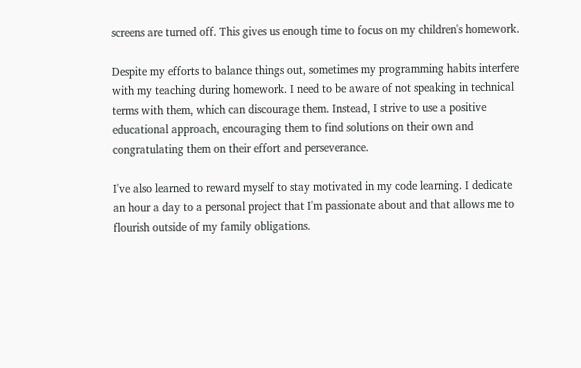screens are turned off. This gives us enough time to focus on my children's homework.

Despite my efforts to balance things out, sometimes my programming habits interfere with my teaching during homework. I need to be aware of not speaking in technical terms with them, which can discourage them. Instead, I strive to use a positive educational approach, encouraging them to find solutions on their own and congratulating them on their effort and perseverance.

I've also learned to reward myself to stay motivated in my code learning. I dedicate an hour a day to a personal project that I'm passionate about and that allows me to flourish outside of my family obligations.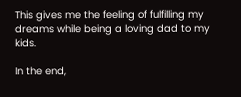This gives me the feeling of fulfilling my dreams while being a loving dad to my kids.

In the end,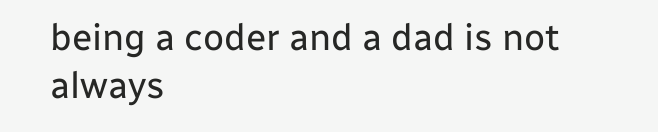being a coder and a dad is not always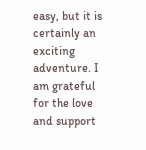easy, but it is certainly an exciting adventure. I am grateful for the love and support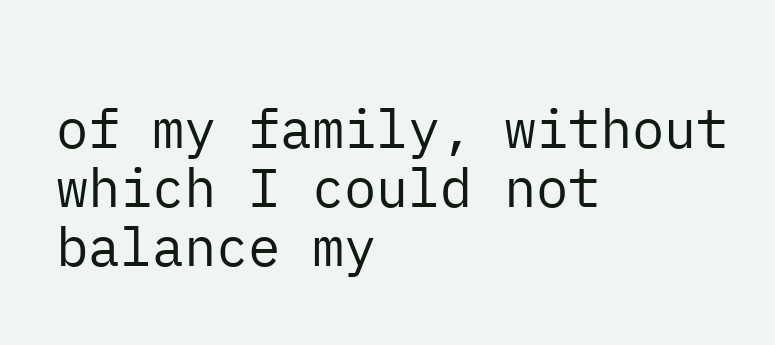of my family, without which I could not balance my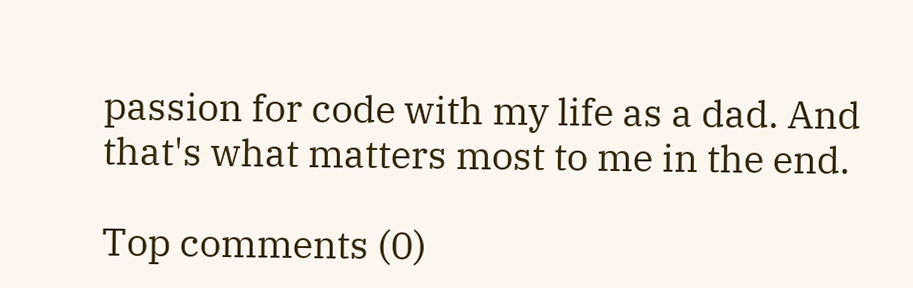passion for code with my life as a dad. And that's what matters most to me in the end.

Top comments (0)